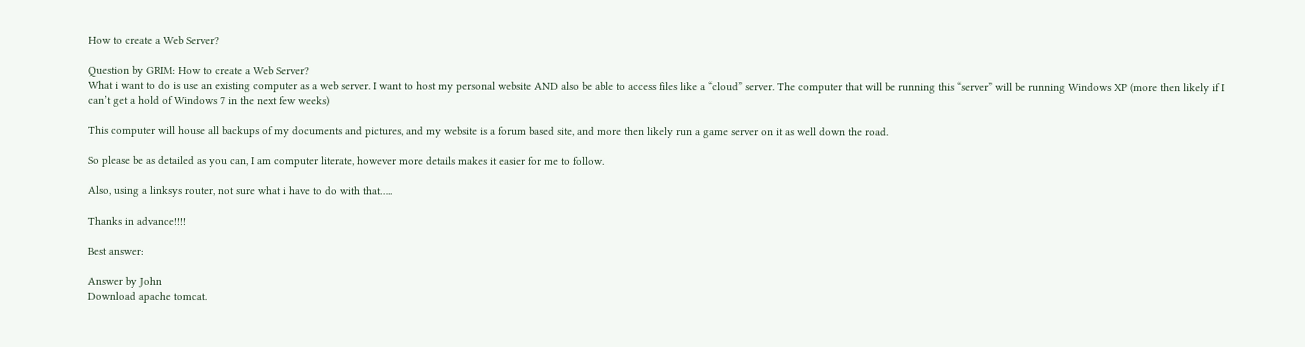How to create a Web Server?

Question by GRIM: How to create a Web Server?
What i want to do is use an existing computer as a web server. I want to host my personal website AND also be able to access files like a “cloud” server. The computer that will be running this “server” will be running Windows XP (more then likely if I can’t get a hold of Windows 7 in the next few weeks)

This computer will house all backups of my documents and pictures, and my website is a forum based site, and more then likely run a game server on it as well down the road.

So please be as detailed as you can, I am computer literate, however more details makes it easier for me to follow.

Also, using a linksys router, not sure what i have to do with that…..

Thanks in advance!!!!

Best answer:

Answer by John
Download apache tomcat.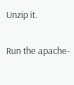Unzip it.

Run the apache-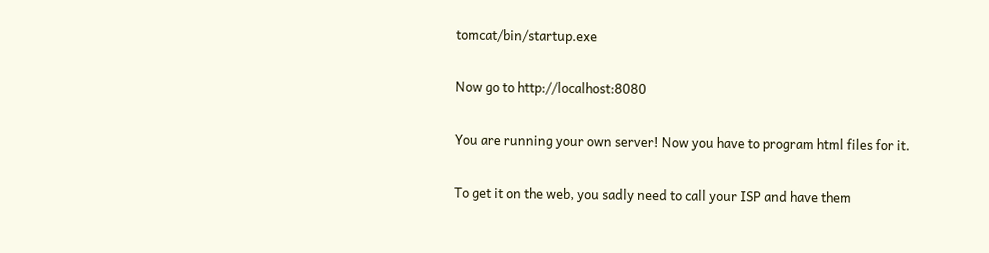tomcat/bin/startup.exe

Now go to http://localhost:8080

You are running your own server! Now you have to program html files for it.

To get it on the web, you sadly need to call your ISP and have them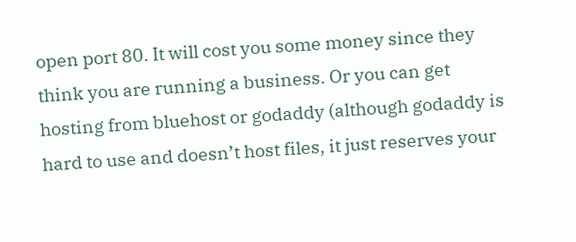open port 80. It will cost you some money since they think you are running a business. Or you can get hosting from bluehost or godaddy (although godaddy is hard to use and doesn’t host files, it just reserves your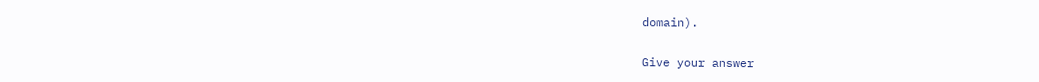domain).

Give your answer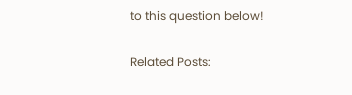to this question below!

Related Posts: